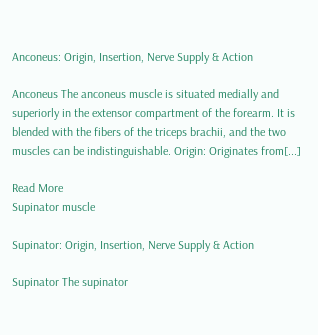Anconeus: Origin, Insertion, Nerve Supply & Action

Anconeus The anconeus muscle is situated medially and superiorly in the extensor compartment of the forearm. It is blended with the fibers of the triceps brachii, and the two muscles can be indistinguishable. Origin: Originates from[...]

Read More
Supinator muscle

Supinator: Origin, Insertion, Nerve Supply & Action

Supinator The supinator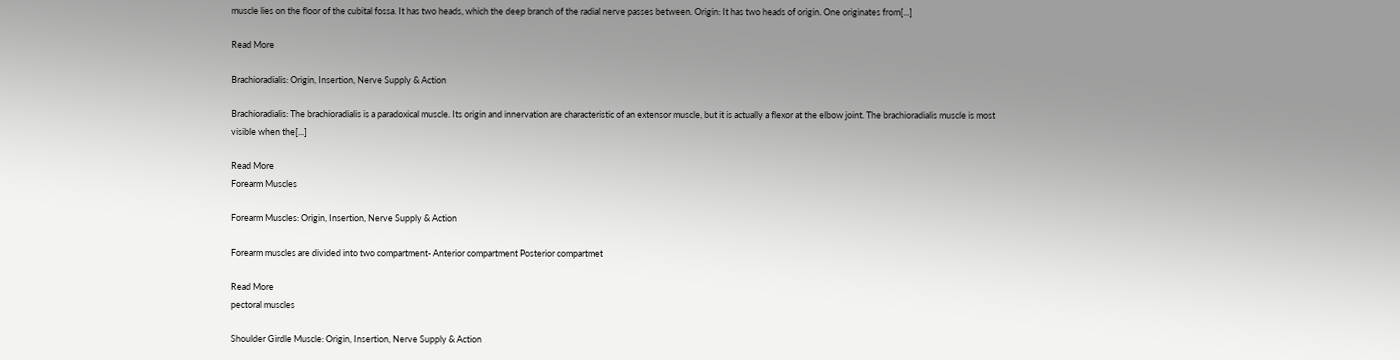muscle lies on the floor of the cubital fossa. It has two heads, which the deep branch of the radial nerve passes between. Origin: It has two heads of origin. One originates from[...]

Read More

Brachioradialis: Origin, Insertion, Nerve Supply & Action

Brachioradialis: The brachioradialis is a paradoxical muscle. Its origin and innervation are characteristic of an extensor muscle, but it is actually a flexor at the elbow joint. The brachioradialis muscle is most visible when the[...]

Read More
Forearm Muscles

Forearm Muscles: Origin, Insertion, Nerve Supply & Action

Forearm muscles are divided into two compartment- Anterior compartment Posterior compartmet

Read More
pectoral muscles

Shoulder Girdle Muscle: Origin, Insertion, Nerve Supply & Action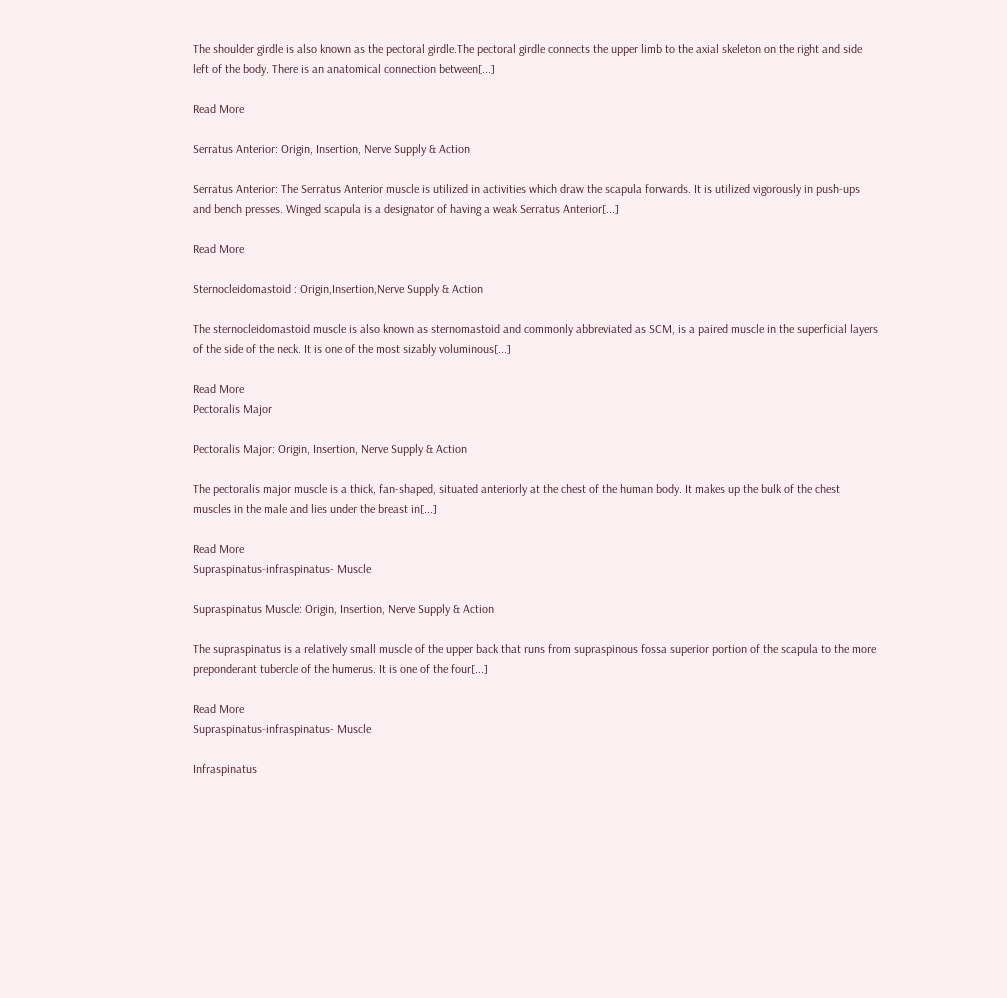The shoulder girdle is also known as the pectoral girdle.The pectoral girdle connects the upper limb to the axial skeleton on the right and side left of the body. There is an anatomical connection between[...]

Read More

Serratus Anterior: Origin, Insertion, Nerve Supply & Action

Serratus Anterior: The Serratus Anterior muscle is utilized in activities which draw the scapula forwards. It is utilized vigorously in push-ups and bench presses. Winged scapula is a designator of having a weak Serratus Anterior[...]

Read More

Sternocleidomastoid : Origin,Insertion,Nerve Supply & Action

The sternocleidomastoid muscle is also known as sternomastoid and commonly abbreviated as SCM, is a paired muscle in the superficial layers of the side of the neck. It is one of the most sizably voluminous[...]

Read More
Pectoralis Major

Pectoralis Major: Origin, Insertion, Nerve Supply & Action

The pectoralis major muscle is a thick, fan-shaped, situated anteriorly at the chest of the human body. It makes up the bulk of the chest muscles in the male and lies under the breast in[...]

Read More
Supraspinatus-infraspinatus- Muscle

Supraspinatus Muscle: Origin, Insertion, Nerve Supply & Action

The supraspinatus is a relatively small muscle of the upper back that runs from supraspinous fossa superior portion of the scapula to the more preponderant tubercle of the humerus. It is one of the four[...]

Read More
Supraspinatus-infraspinatus- Muscle

Infraspinatus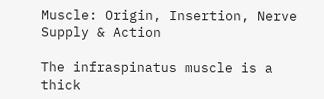Muscle: Origin, Insertion, Nerve Supply & Action

The infraspinatus muscle is a thick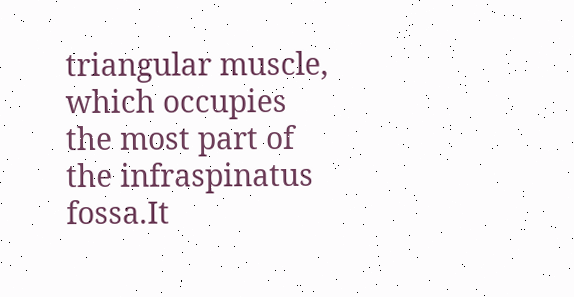triangular muscle, which occupies the most part of the infraspinatus fossa.It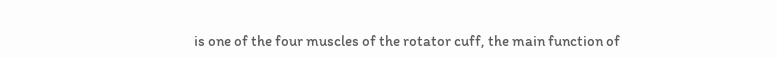is one of the four muscles of the rotator cuff, the main function of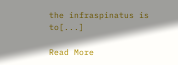the infraspinatus is to[...]

Read More